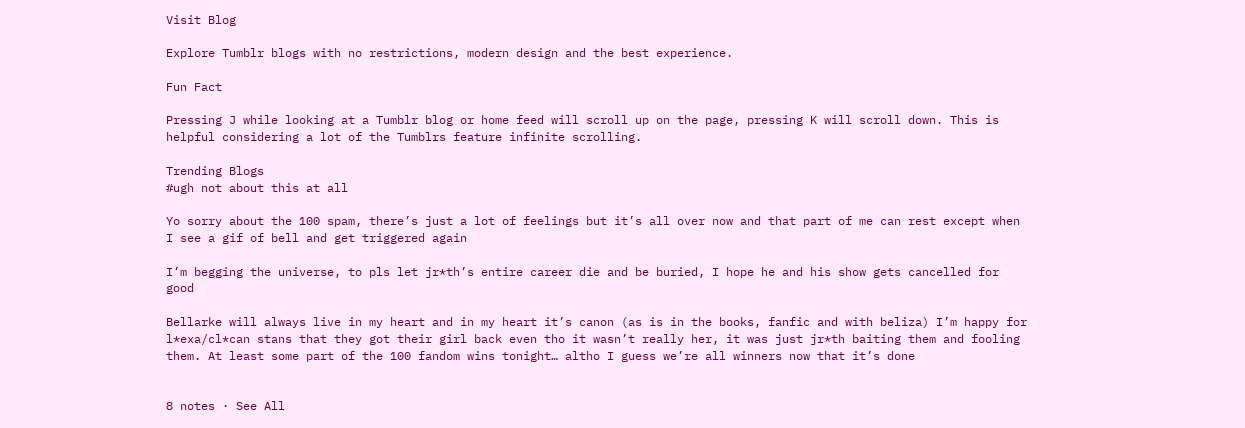Visit Blog

Explore Tumblr blogs with no restrictions, modern design and the best experience.

Fun Fact

Pressing J while looking at a Tumblr blog or home feed will scroll up on the page, pressing K will scroll down. This is helpful considering a lot of the Tumblrs feature infinite scrolling.

Trending Blogs
#ugh not about this at all

Yo sorry about the 100 spam, there’s just a lot of feelings but it’s all over now and that part of me can rest except when I see a gif of bell and get triggered again

I’m begging the universe, to pls let jr*th’s entire career die and be buried, I hope he and his show gets cancelled for good

Bellarke will always live in my heart and in my heart it’s canon (as is in the books, fanfic and with beliza) I’m happy for l*exa/cl*can stans that they got their girl back even tho it wasn’t really her, it was just jr*th baiting them and fooling them. At least some part of the 100 fandom wins tonight… altho I guess we’re all winners now that it’s done


8 notes · See All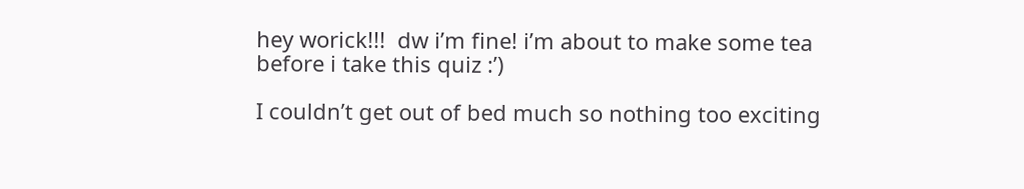hey worick!!!  dw i’m fine! i’m about to make some tea before i take this quiz :’)

I couldn’t get out of bed much so nothing too exciting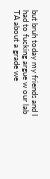but bruh today my friends and I had to fucking argue w our lab TA about a grade we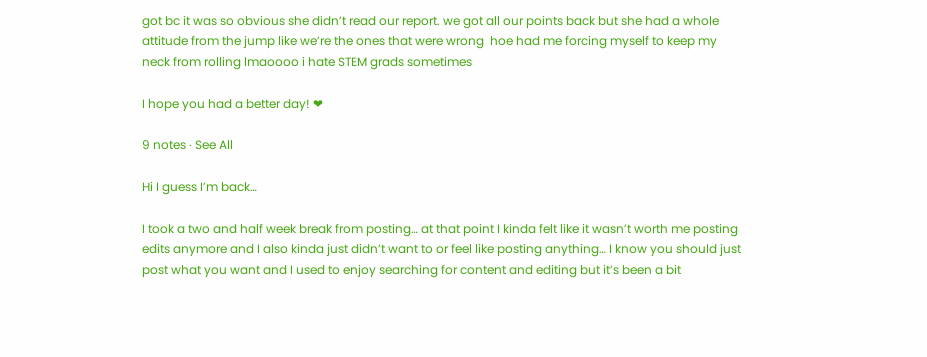got bc it was so obvious she didn’t read our report. we got all our points back but she had a whole attitude from the jump like we’re the ones that were wrong  hoe had me forcing myself to keep my neck from rolling lmaoooo i hate STEM grads sometimes

I hope you had a better day! ❤

9 notes · See All

Hi I guess I’m back…

I took a two and half week break from posting… at that point I kinda felt like it wasn’t worth me posting edits anymore and I also kinda just didn’t want to or feel like posting anything… I know you should just post what you want and I used to enjoy searching for content and editing but it’s been a bit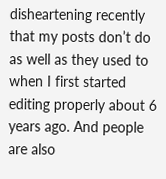disheartening recently that my posts don’t do as well as they used to when I first started editing properly about 6 years ago. And people are also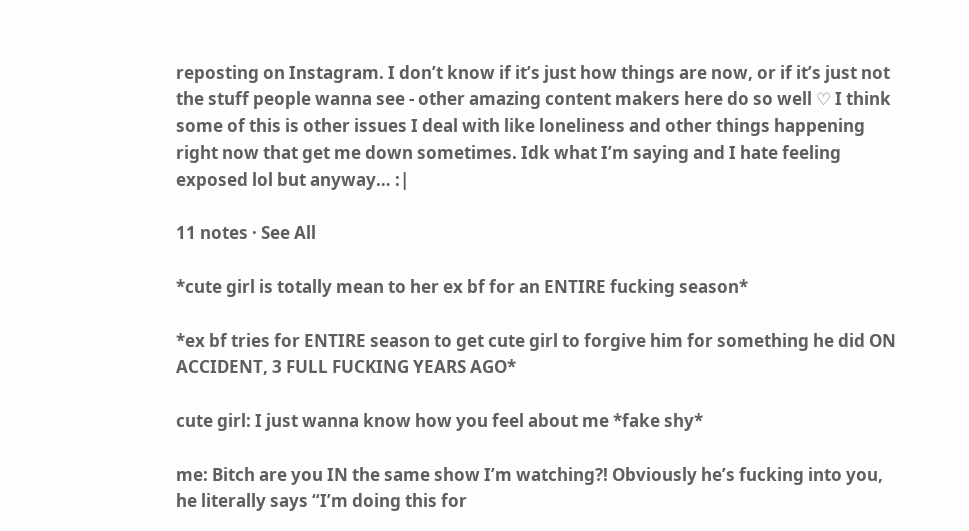reposting on Instagram. I don’t know if it’s just how things are now, or if it’s just not the stuff people wanna see - other amazing content makers here do so well ♡ I think some of this is other issues I deal with like loneliness and other things happening right now that get me down sometimes. Idk what I’m saying and I hate feeling exposed lol but anyway… :|

11 notes · See All

*cute girl is totally mean to her ex bf for an ENTIRE fucking season*

*ex bf tries for ENTIRE season to get cute girl to forgive him for something he did ON ACCIDENT, 3 FULL FUCKING YEARS AGO*

cute girl: I just wanna know how you feel about me *fake shy*

me: Bitch are you IN the same show I’m watching?! Obviously he’s fucking into you, he literally says “I’m doing this for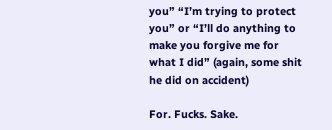you” “I’m trying to protect you” or “I’ll do anything to make you forgive me for what I did” (again, some shit he did on accident)

For. Fucks. Sake.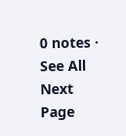0 notes · See All
Next Page